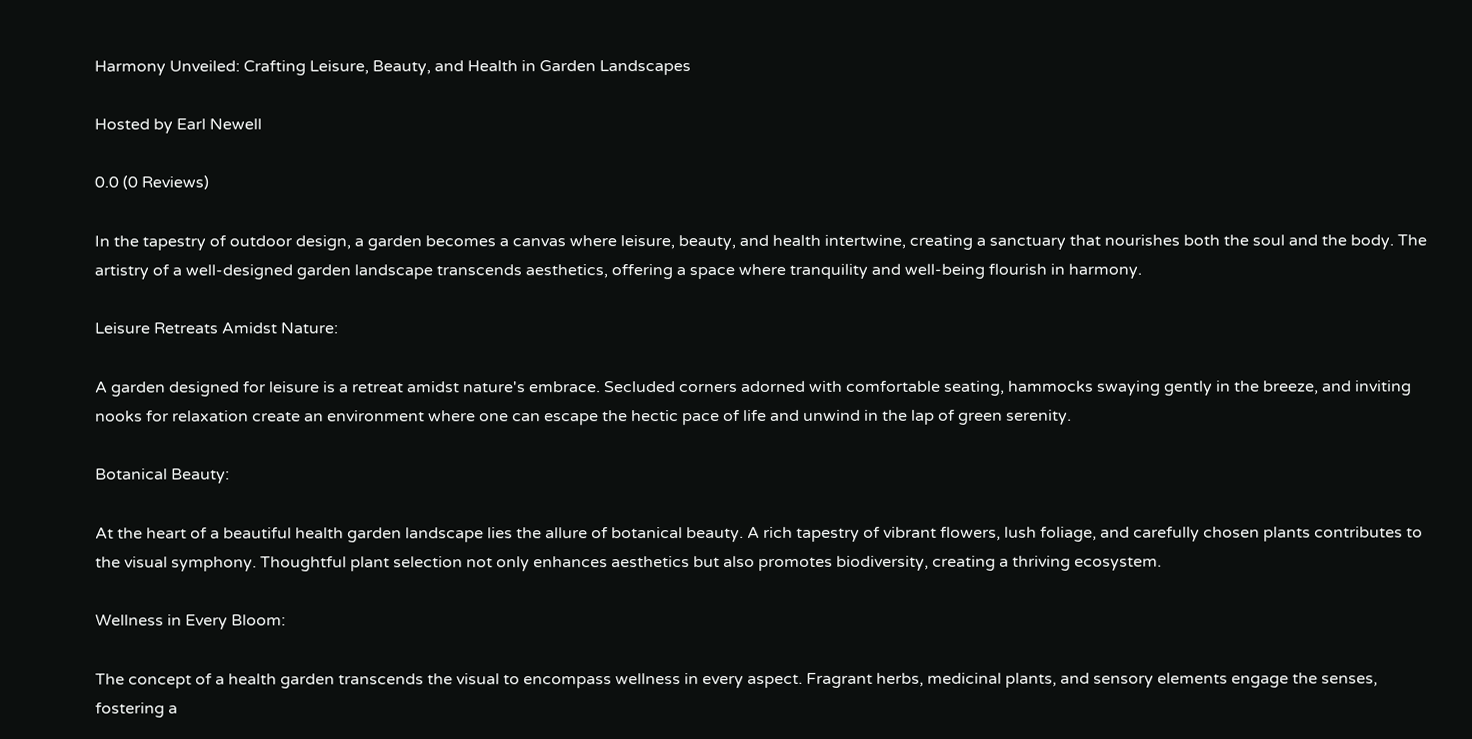Harmony Unveiled: Crafting Leisure, Beauty, and Health in Garden Landscapes

Hosted by Earl Newell

0.0 (0 Reviews)

In the tapestry of outdoor design, a garden becomes a canvas where leisure, beauty, and health intertwine, creating a sanctuary that nourishes both the soul and the body. The artistry of a well-designed garden landscape transcends aesthetics, offering a space where tranquility and well-being flourish in harmony.

Leisure Retreats Amidst Nature:

A garden designed for leisure is a retreat amidst nature's embrace. Secluded corners adorned with comfortable seating, hammocks swaying gently in the breeze, and inviting nooks for relaxation create an environment where one can escape the hectic pace of life and unwind in the lap of green serenity.

Botanical Beauty:

At the heart of a beautiful health garden landscape lies the allure of botanical beauty. A rich tapestry of vibrant flowers, lush foliage, and carefully chosen plants contributes to the visual symphony. Thoughtful plant selection not only enhances aesthetics but also promotes biodiversity, creating a thriving ecosystem.

Wellness in Every Bloom:

The concept of a health garden transcends the visual to encompass wellness in every aspect. Fragrant herbs, medicinal plants, and sensory elements engage the senses, fostering a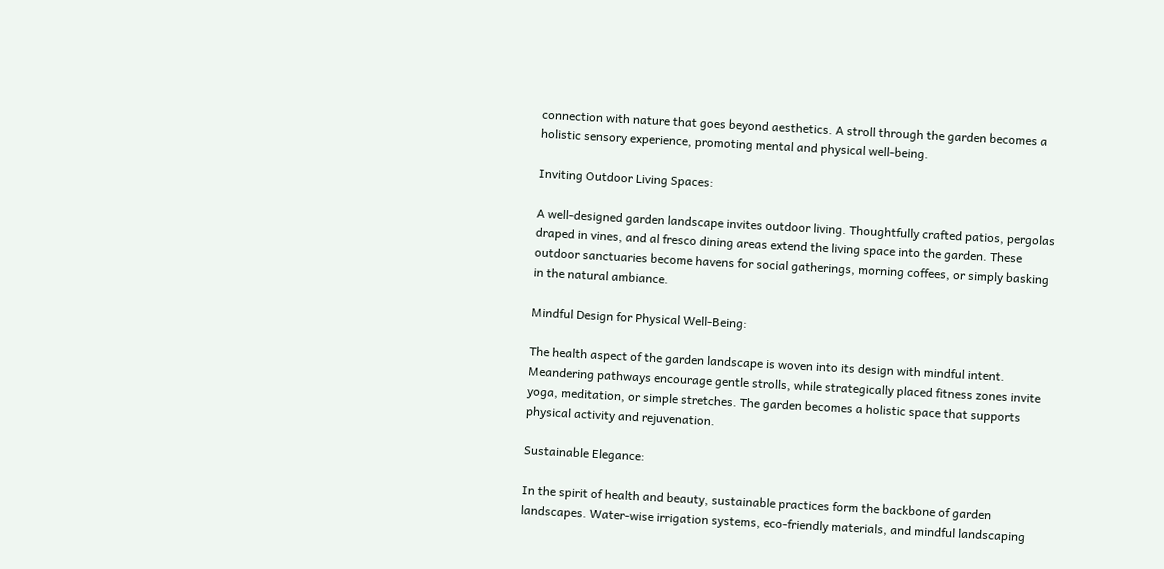connection with nature that goes beyond aesthetics. A stroll through the garden becomes a holistic sensory experience, promoting mental and physical well-being.

Inviting Outdoor Living Spaces:

A well-designed garden landscape invites outdoor living. Thoughtfully crafted patios, pergolas draped in vines, and al fresco dining areas extend the living space into the garden. These outdoor sanctuaries become havens for social gatherings, morning coffees, or simply basking in the natural ambiance.

Mindful Design for Physical Well-Being:

The health aspect of the garden landscape is woven into its design with mindful intent. Meandering pathways encourage gentle strolls, while strategically placed fitness zones invite yoga, meditation, or simple stretches. The garden becomes a holistic space that supports physical activity and rejuvenation.

Sustainable Elegance:

In the spirit of health and beauty, sustainable practices form the backbone of garden landscapes. Water-wise irrigation systems, eco-friendly materials, and mindful landscaping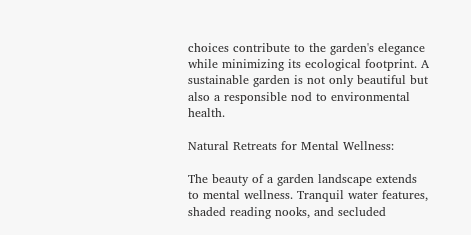choices contribute to the garden's elegance while minimizing its ecological footprint. A sustainable garden is not only beautiful but also a responsible nod to environmental health.

Natural Retreats for Mental Wellness:

The beauty of a garden landscape extends to mental wellness. Tranquil water features, shaded reading nooks, and secluded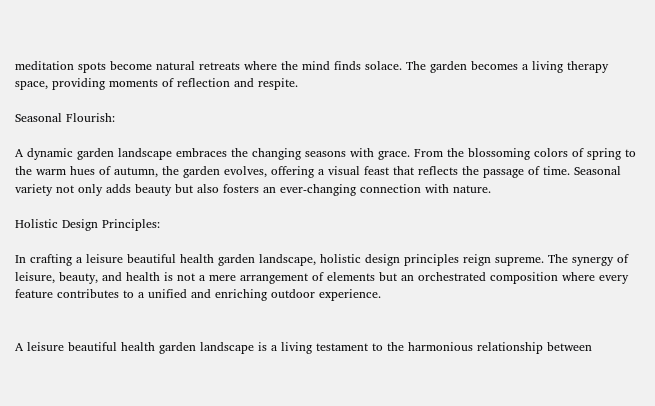meditation spots become natural retreats where the mind finds solace. The garden becomes a living therapy space, providing moments of reflection and respite.

Seasonal Flourish:

A dynamic garden landscape embraces the changing seasons with grace. From the blossoming colors of spring to the warm hues of autumn, the garden evolves, offering a visual feast that reflects the passage of time. Seasonal variety not only adds beauty but also fosters an ever-changing connection with nature.

Holistic Design Principles:

In crafting a leisure beautiful health garden landscape, holistic design principles reign supreme. The synergy of leisure, beauty, and health is not a mere arrangement of elements but an orchestrated composition where every feature contributes to a unified and enriching outdoor experience.


A leisure beautiful health garden landscape is a living testament to the harmonious relationship between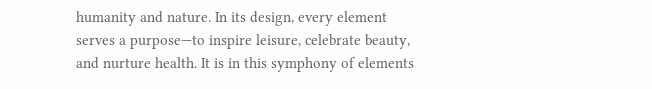humanity and nature. In its design, every element serves a purpose—to inspire leisure, celebrate beauty, and nurture health. It is in this symphony of elements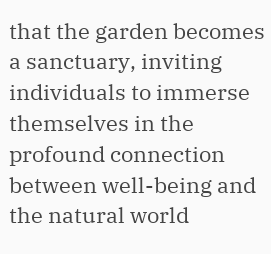that the garden becomes a sanctuary, inviting individuals to immerse themselves in the profound connection between well-being and the natural world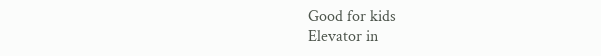Good for kids
Elevator in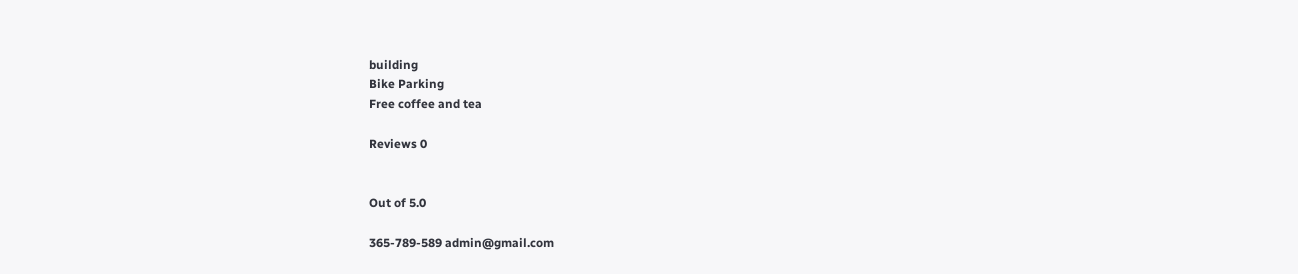building
Bike Parking
Free coffee and tea

Reviews 0


Out of 5.0

365-789-589 admin@gmail.com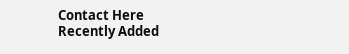Contact Here
Recently Added